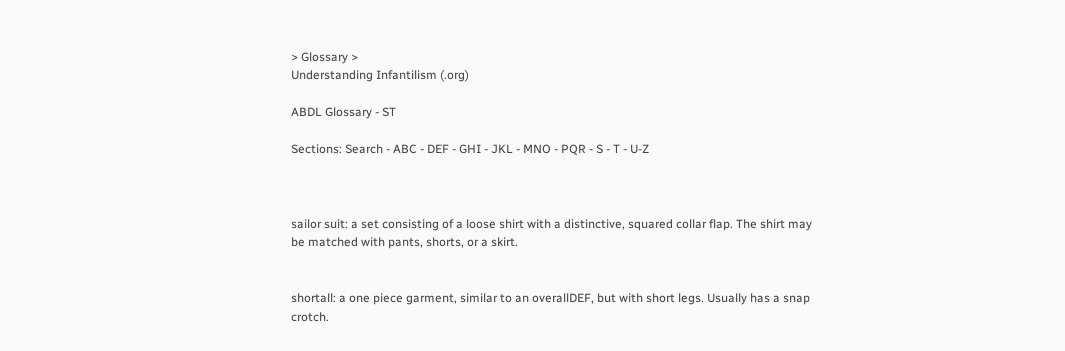> Glossary >
Understanding Infantilism (.org)

ABDL Glossary - ST

Sections: Search - ABC - DEF - GHI - JKL - MNO - PQR - S - T - U-Z



sailor suit: a set consisting of a loose shirt with a distinctive, squared collar flap. The shirt may be matched with pants, shorts, or a skirt.


shortall: a one piece garment, similar to an overallDEF, but with short legs. Usually has a snap crotch.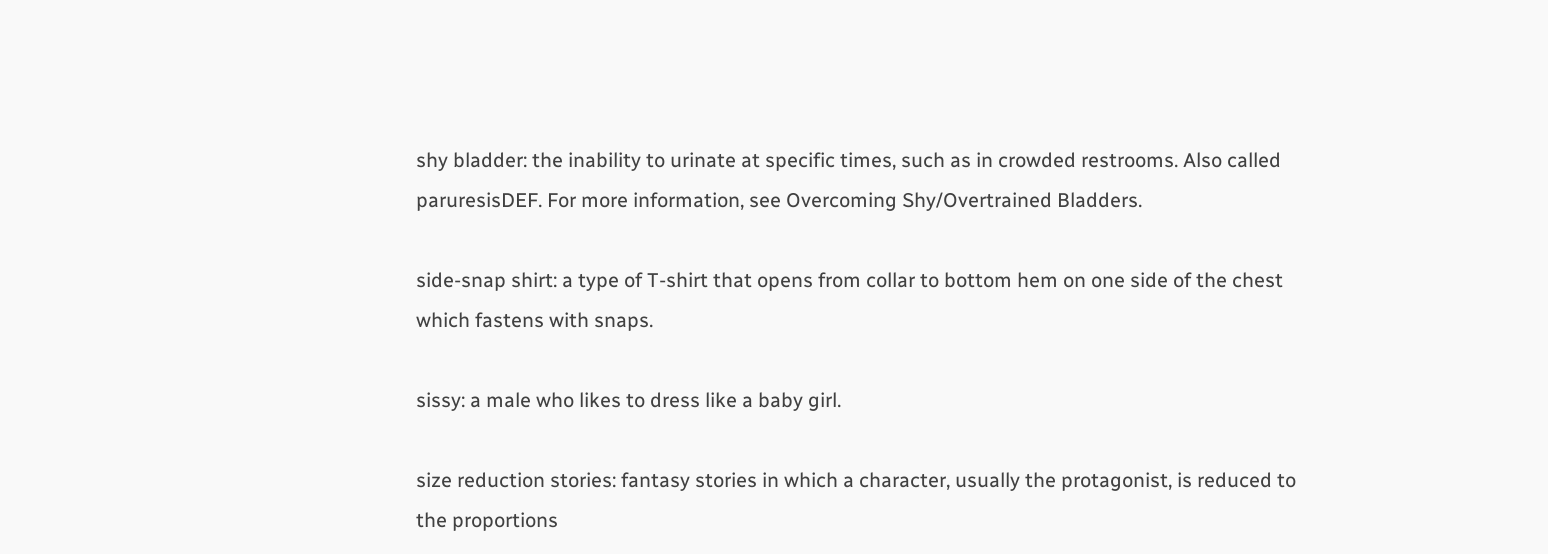shy bladder: the inability to urinate at specific times, such as in crowded restrooms. Also called paruresisDEF. For more information, see Overcoming Shy/Overtrained Bladders.

side-snap shirt: a type of T-shirt that opens from collar to bottom hem on one side of the chest which fastens with snaps.

sissy: a male who likes to dress like a baby girl.

size reduction stories: fantasy stories in which a character, usually the protagonist, is reduced to the proportions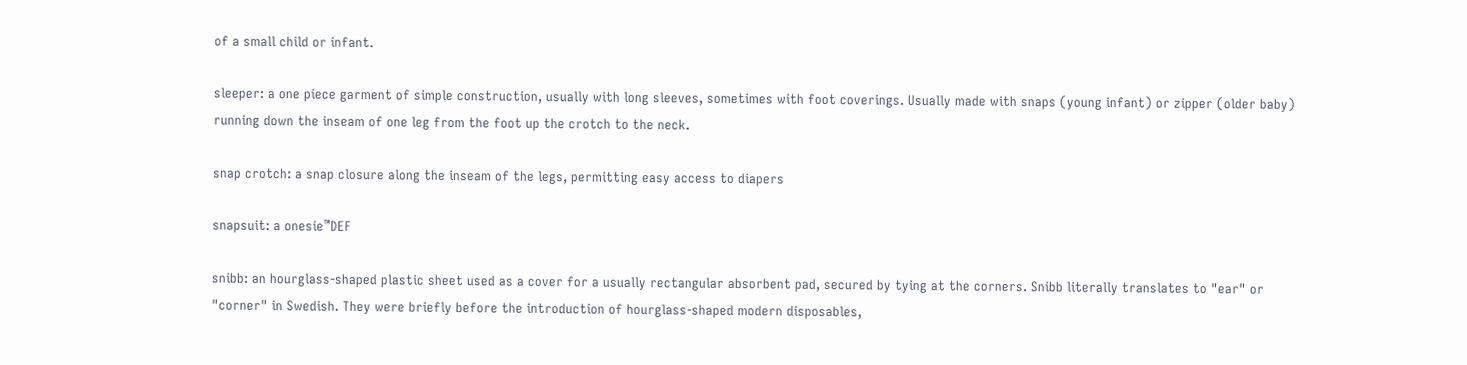of a small child or infant.

sleeper: a one piece garment of simple construction, usually with long sleeves, sometimes with foot coverings. Usually made with snaps (young infant) or zipper (older baby) running down the inseam of one leg from the foot up the crotch to the neck.

snap crotch: a snap closure along the inseam of the legs, permitting easy access to diapers

snapsuit: a onesie™DEF

snibb: an hourglass-shaped plastic sheet used as a cover for a usually rectangular absorbent pad, secured by tying at the corners. Snibb literally translates to "ear" or "corner" in Swedish. They were briefly before the introduction of hourglass-shaped modern disposables,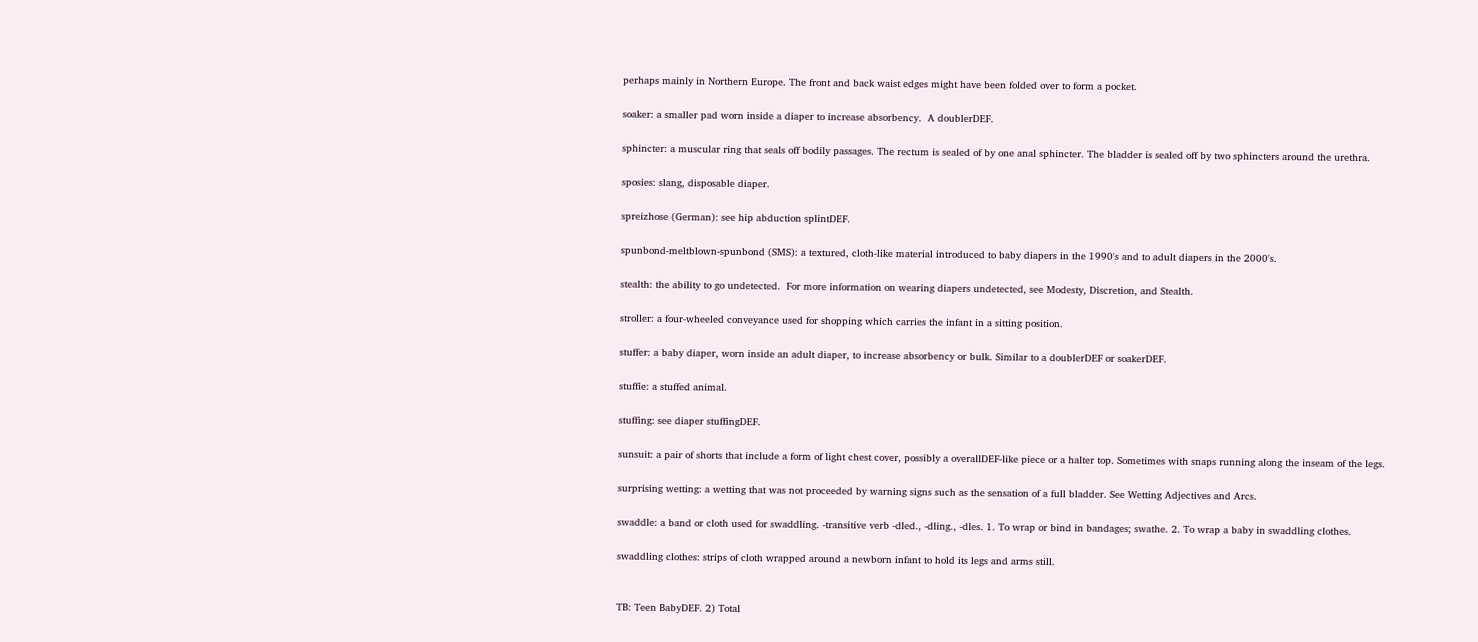perhaps mainly in Northern Europe. The front and back waist edges might have been folded over to form a pocket.

soaker: a smaller pad worn inside a diaper to increase absorbency.  A doublerDEF.

sphincter: a muscular ring that seals off bodily passages. The rectum is sealed of by one anal sphincter. The bladder is sealed off by two sphincters around the urethra.

sposies: slang, disposable diaper.

spreizhose (German): see hip abduction splintDEF.

spunbond-meltblown-spunbond (SMS): a textured, cloth-like material introduced to baby diapers in the 1990's and to adult diapers in the 2000's.

stealth: the ability to go undetected.  For more information on wearing diapers undetected, see Modesty, Discretion, and Stealth.

stroller: a four-wheeled conveyance used for shopping which carries the infant in a sitting position.

stuffer: a baby diaper, worn inside an adult diaper, to increase absorbency or bulk. Similar to a doublerDEF or soakerDEF.

stuffie: a stuffed animal.

stuffing: see diaper stuffingDEF.

sunsuit: a pair of shorts that include a form of light chest cover, possibly a overallDEF-like piece or a halter top. Sometimes with snaps running along the inseam of the legs.

surprising wetting: a wetting that was not proceeded by warning signs such as the sensation of a full bladder. See Wetting Adjectives and Arcs.

swaddle: a band or cloth used for swaddling. -transitive verb -dled., -dling., -dles. 1. To wrap or bind in bandages; swathe. 2. To wrap a baby in swaddling clothes.

swaddling clothes: strips of cloth wrapped around a newborn infant to hold its legs and arms still.


TB: Teen BabyDEF. 2) Total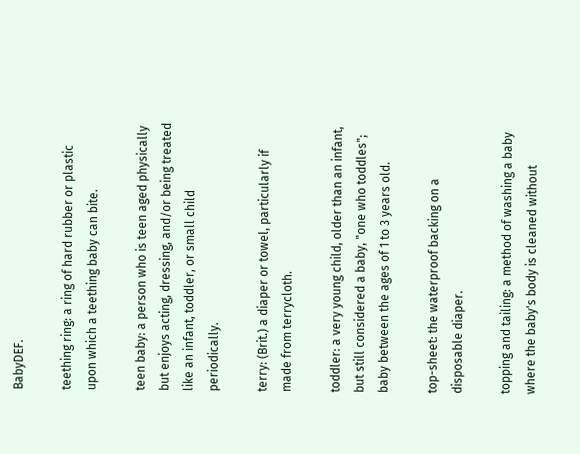BabyDEF.

teething ring: a ring of hard rubber or plastic upon which a teething baby can bite.

teen baby: a person who is teen aged physically but enjoys acting, dressing, and/or being treated like an infant, toddler, or small child periodically.

terry: (Brit.) a diaper or towel, particularly if made from terrycloth.

toddler: a very young child, older than an infant, but still considered a baby, "one who toddles"; baby between the ages of 1 to 3 years old.

top-sheet: the waterproof backing on a disposable diaper.

topping and tailing: a method of washing a baby where the baby's body is cleaned without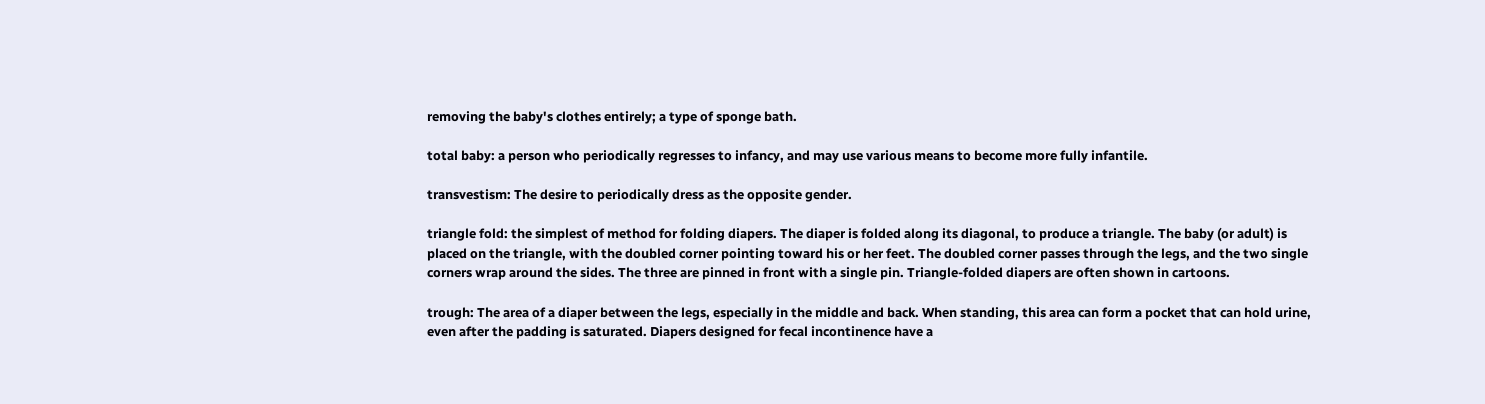removing the baby's clothes entirely; a type of sponge bath.

total baby: a person who periodically regresses to infancy, and may use various means to become more fully infantile.

transvestism: The desire to periodically dress as the opposite gender.

triangle fold: the simplest of method for folding diapers. The diaper is folded along its diagonal, to produce a triangle. The baby (or adult) is placed on the triangle, with the doubled corner pointing toward his or her feet. The doubled corner passes through the legs, and the two single corners wrap around the sides. The three are pinned in front with a single pin. Triangle-folded diapers are often shown in cartoons.

trough: The area of a diaper between the legs, especially in the middle and back. When standing, this area can form a pocket that can hold urine, even after the padding is saturated. Diapers designed for fecal incontinence have a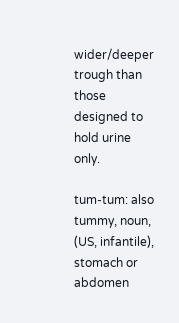wider/deeper trough than those designed to hold urine only.

tum-tum: also tummy, noun, (US, infantile), stomach or abdomen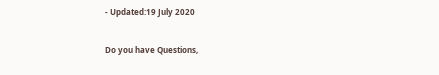- Updated:19 July 2020

Do you have Questions,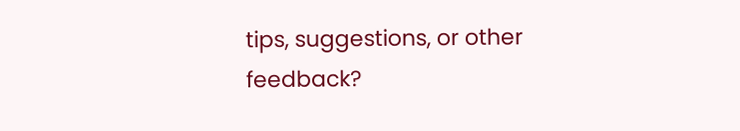tips, suggestions, or other feedback?